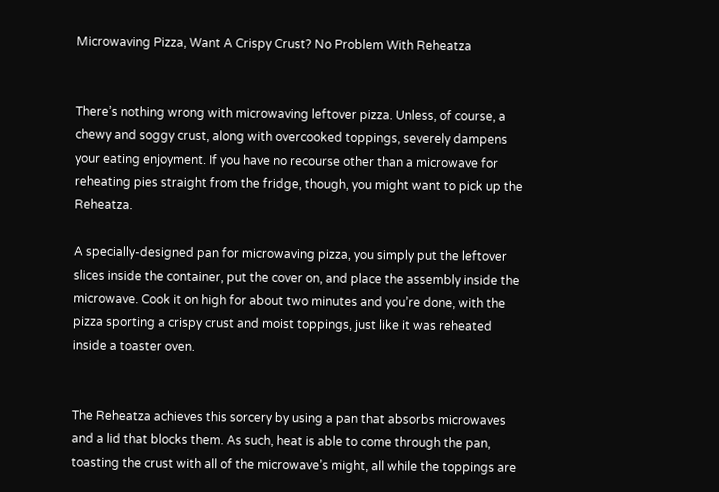Microwaving Pizza, Want A Crispy Crust? No Problem With Reheatza


There’s nothing wrong with microwaving leftover pizza. Unless, of course, a chewy and soggy crust, along with overcooked toppings, severely dampens your eating enjoyment. If you have no recourse other than a microwave for reheating pies straight from the fridge, though, you might want to pick up the Reheatza.

A specially-designed pan for microwaving pizza, you simply put the leftover slices inside the container, put the cover on, and place the assembly inside the microwave. Cook it on high for about two minutes and you’re done, with the pizza sporting a crispy crust and moist toppings, just like it was reheated inside a toaster oven.


The Reheatza achieves this sorcery by using a pan that absorbs microwaves and a lid that blocks them. As such, heat is able to come through the pan, toasting the crust with all of the microwave’s might, all while the toppings are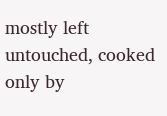mostly left untouched, cooked only by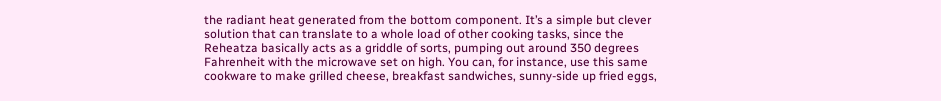the radiant heat generated from the bottom component. It’s a simple but clever solution that can translate to a whole load of other cooking tasks, since the Reheatza basically acts as a griddle of sorts, pumping out around 350 degrees Fahrenheit with the microwave set on high. You can, for instance, use this same cookware to make grilled cheese, breakfast sandwiches, sunny-side up fried eggs,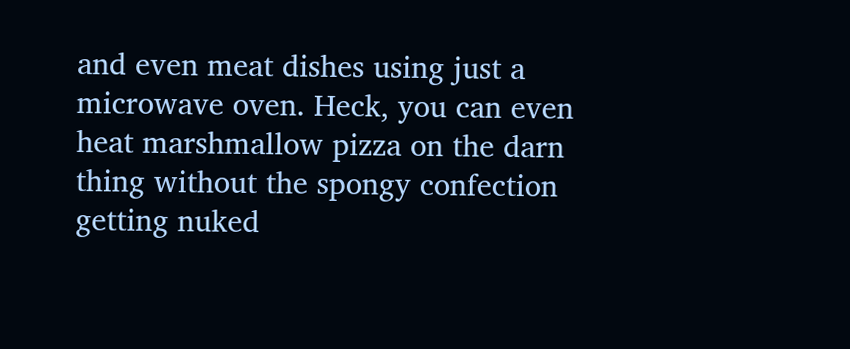and even meat dishes using just a microwave oven. Heck, you can even heat marshmallow pizza on the darn thing without the spongy confection getting nuked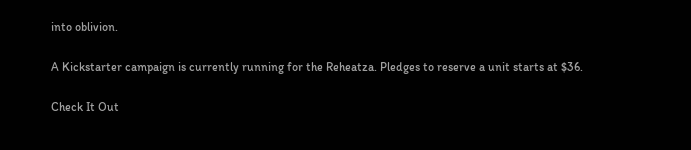into oblivion.

A Kickstarter campaign is currently running for the Reheatza. Pledges to reserve a unit starts at $36.

Check It Out